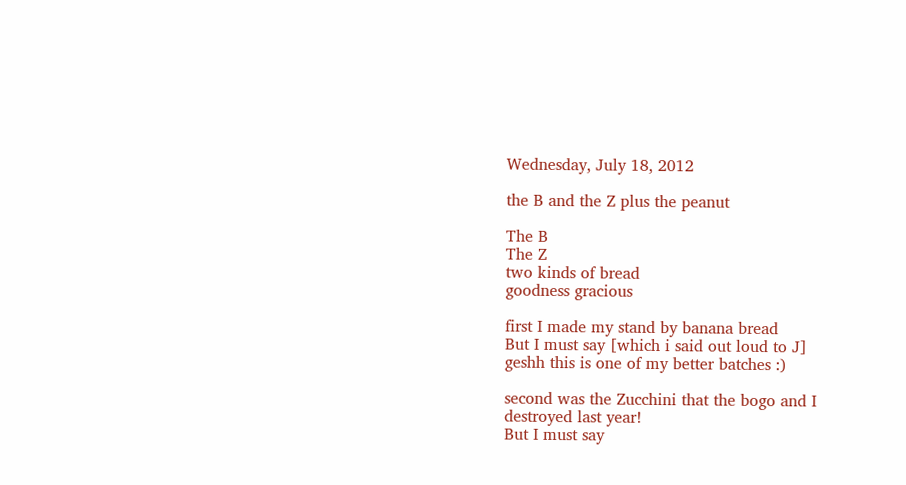Wednesday, July 18, 2012

the B and the Z plus the peanut

The B
The Z
two kinds of bread
goodness gracious

first I made my stand by banana bread
But I must say [which i said out loud to J]
geshh this is one of my better batches :)

second was the Zucchini that the bogo and I destroyed last year!
But I must say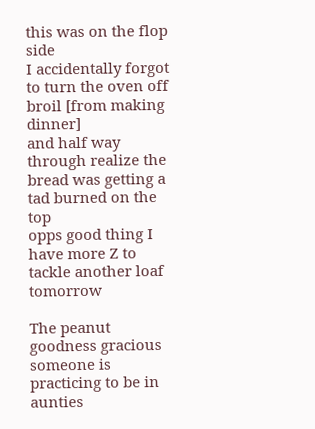this was on the flop side
I accidentally forgot to turn the oven off broil [from making dinner]
and half way through realize the bread was getting a tad burned on the top
opps good thing I have more Z to tackle another loaf tomorrow

The peanut
goodness gracious
someone is practicing to be in aunties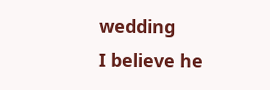wedding
I believe he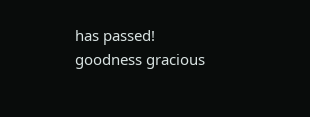has passed!
goodness gracious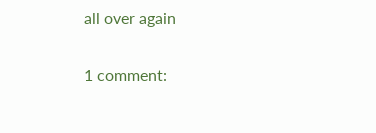all over again

1 comment: